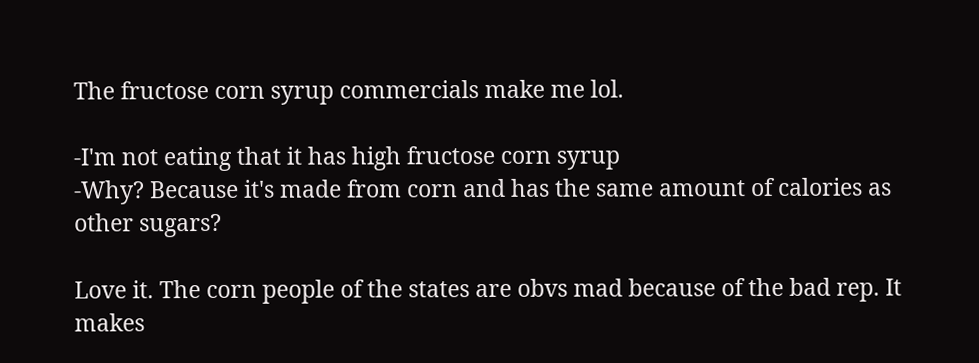The fructose corn syrup commercials make me lol.

-I'm not eating that it has high fructose corn syrup
-Why? Because it's made from corn and has the same amount of calories as other sugars?

Love it. The corn people of the states are obvs mad because of the bad rep. It makes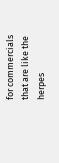for commercials that are like the herpes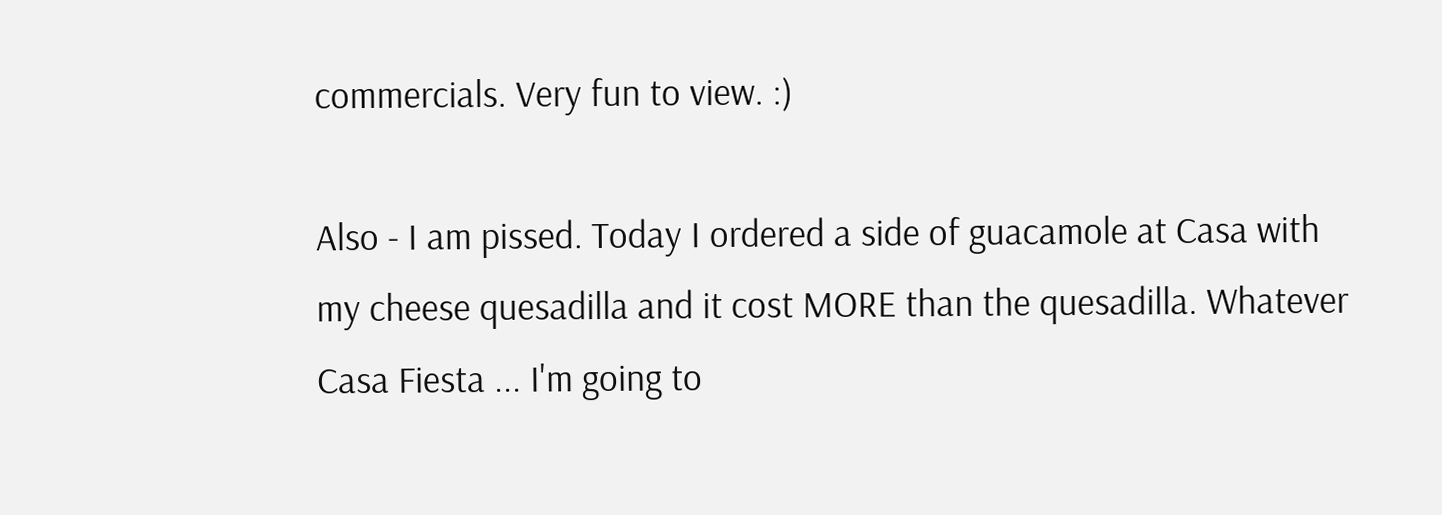commercials. Very fun to view. :)

Also - I am pissed. Today I ordered a side of guacamole at Casa with my cheese quesadilla and it cost MORE than the quesadilla. Whatever Casa Fiesta ... I'm going to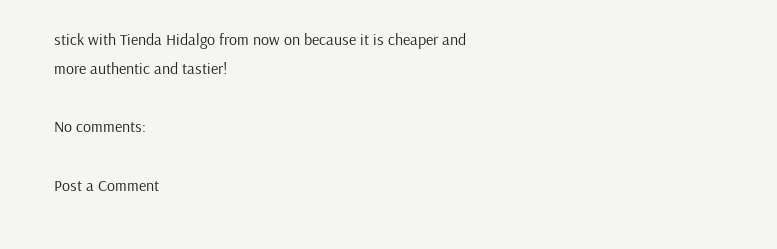stick with Tienda Hidalgo from now on because it is cheaper and more authentic and tastier!

No comments:

Post a Comment